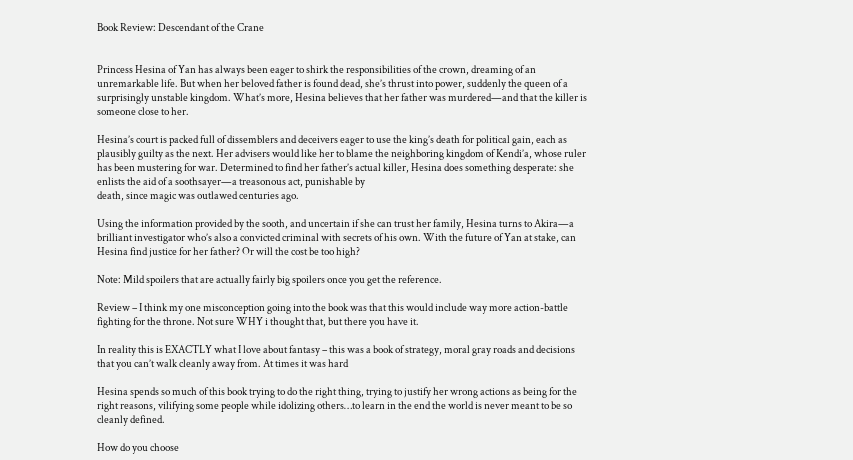Book Review: Descendant of the Crane


Princess Hesina of Yan has always been eager to shirk the responsibilities of the crown, dreaming of an unremarkable life. But when her beloved father is found dead, she’s thrust into power, suddenly the queen of a surprisingly unstable kingdom. What’s more, Hesina believes that her father was murdered—and that the killer is someone close to her.

Hesina’s court is packed full of dissemblers and deceivers eager to use the king’s death for political gain, each as plausibly guilty as the next. Her advisers would like her to blame the neighboring kingdom of Kendi’a, whose ruler has been mustering for war. Determined to find her father’s actual killer, Hesina does something desperate: she enlists the aid of a soothsayer—a treasonous act, punishable by
death, since magic was outlawed centuries ago.

Using the information provided by the sooth, and uncertain if she can trust her family, Hesina turns to Akira—a brilliant investigator who’s also a convicted criminal with secrets of his own. With the future of Yan at stake, can Hesina find justice for her father? Or will the cost be too high?

Note: Mild spoilers that are actually fairly big spoilers once you get the reference.

Review – I think my one misconception going into the book was that this would include way more action-battle fighting for the throne. Not sure WHY i thought that, but there you have it.

In reality this is EXACTLY what I love about fantasy – this was a book of strategy, moral gray roads and decisions that you can’t walk cleanly away from. At times it was hard

Hesina spends so much of this book trying to do the right thing, trying to justify her wrong actions as being for the right reasons, vilifying some people while idolizing others…to learn in the end the world is never meant to be so cleanly defined.

How do you choose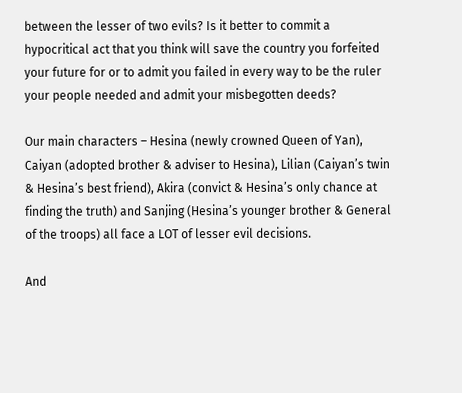between the lesser of two evils? Is it better to commit a hypocritical act that you think will save the country you forfeited your future for or to admit you failed in every way to be the ruler your people needed and admit your misbegotten deeds?

Our main characters – Hesina (newly crowned Queen of Yan), Caiyan (adopted brother & adviser to Hesina), Lilian (Caiyan’s twin & Hesina’s best friend), Akira (convict & Hesina’s only chance at finding the truth) and Sanjing (Hesina’s younger brother & General of the troops) all face a LOT of lesser evil decisions.

And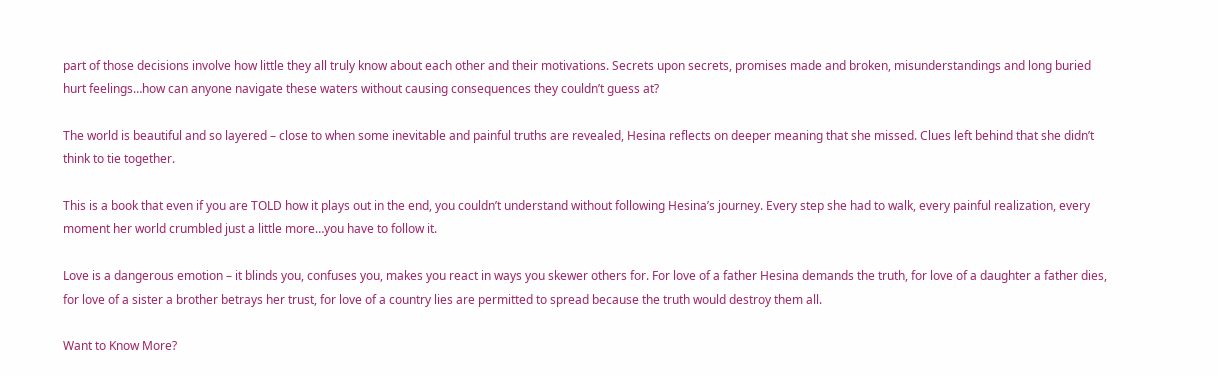part of those decisions involve how little they all truly know about each other and their motivations. Secrets upon secrets, promises made and broken, misunderstandings and long buried hurt feelings…how can anyone navigate these waters without causing consequences they couldn’t guess at?

The world is beautiful and so layered – close to when some inevitable and painful truths are revealed, Hesina reflects on deeper meaning that she missed. Clues left behind that she didn’t think to tie together.

This is a book that even if you are TOLD how it plays out in the end, you couldn’t understand without following Hesina’s journey. Every step she had to walk, every painful realization, every moment her world crumbled just a little more…you have to follow it.

Love is a dangerous emotion – it blinds you, confuses you, makes you react in ways you skewer others for. For love of a father Hesina demands the truth, for love of a daughter a father dies, for love of a sister a brother betrays her trust, for love of a country lies are permitted to spread because the truth would destroy them all.

Want to Know More?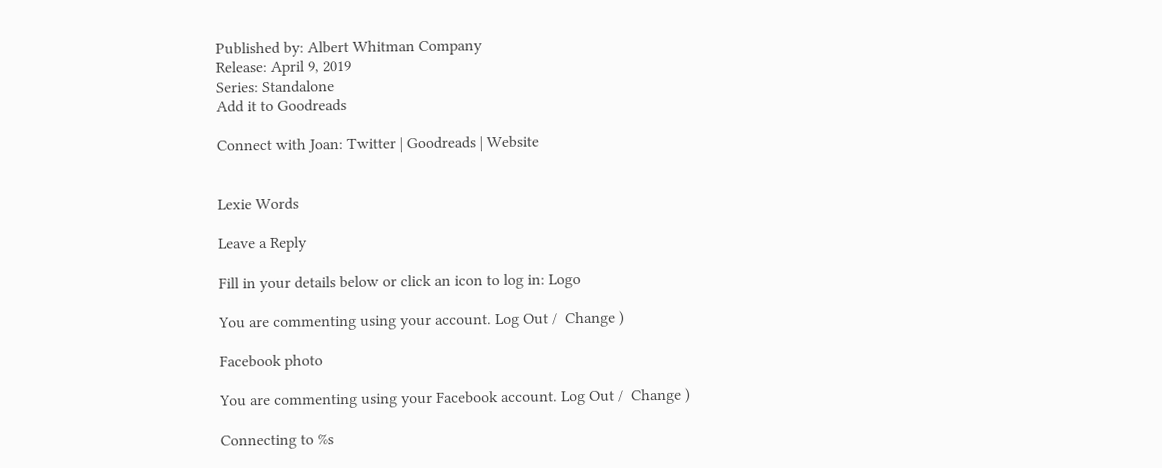Published by: Albert Whitman Company
Release: April 9, 2019
Series: Standalone
Add it to Goodreads

Connect with Joan: Twitter | Goodreads | Website


Lexie Words

Leave a Reply

Fill in your details below or click an icon to log in: Logo

You are commenting using your account. Log Out /  Change )

Facebook photo

You are commenting using your Facebook account. Log Out /  Change )

Connecting to %s